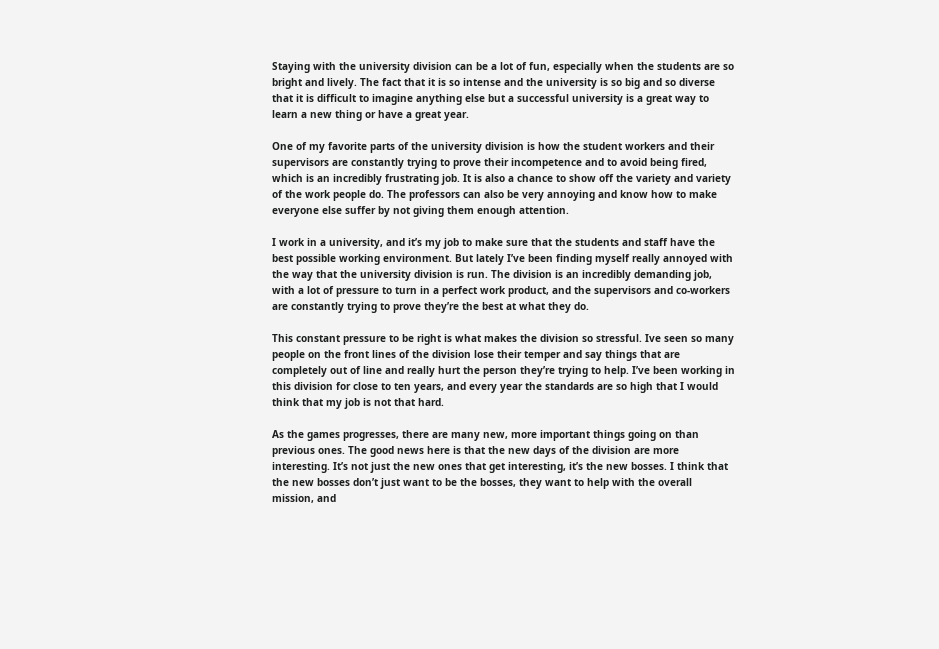Staying with the university division can be a lot of fun, especially when the students are so bright and lively. The fact that it is so intense and the university is so big and so diverse that it is difficult to imagine anything else but a successful university is a great way to learn a new thing or have a great year.

One of my favorite parts of the university division is how the student workers and their supervisors are constantly trying to prove their incompetence and to avoid being fired, which is an incredibly frustrating job. It is also a chance to show off the variety and variety of the work people do. The professors can also be very annoying and know how to make everyone else suffer by not giving them enough attention.

I work in a university, and it’s my job to make sure that the students and staff have the best possible working environment. But lately I’ve been finding myself really annoyed with the way that the university division is run. The division is an incredibly demanding job, with a lot of pressure to turn in a perfect work product, and the supervisors and co-workers are constantly trying to prove they’re the best at what they do.

This constant pressure to be right is what makes the division so stressful. Ive seen so many people on the front lines of the division lose their temper and say things that are completely out of line and really hurt the person they’re trying to help. I’ve been working in this division for close to ten years, and every year the standards are so high that I would think that my job is not that hard.

As the games progresses, there are many new, more important things going on than previous ones. The good news here is that the new days of the division are more interesting. It’s not just the new ones that get interesting, it’s the new bosses. I think that the new bosses don’t just want to be the bosses, they want to help with the overall mission, and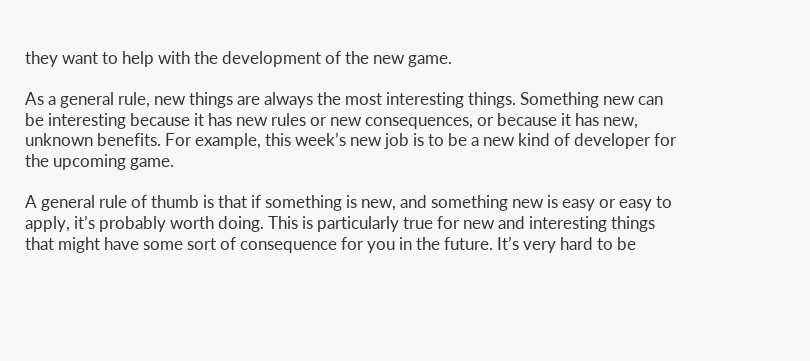they want to help with the development of the new game.

As a general rule, new things are always the most interesting things. Something new can be interesting because it has new rules or new consequences, or because it has new, unknown benefits. For example, this week’s new job is to be a new kind of developer for the upcoming game.

A general rule of thumb is that if something is new, and something new is easy or easy to apply, it’s probably worth doing. This is particularly true for new and interesting things that might have some sort of consequence for you in the future. It’s very hard to be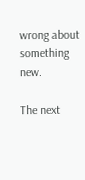wrong about something new.

The next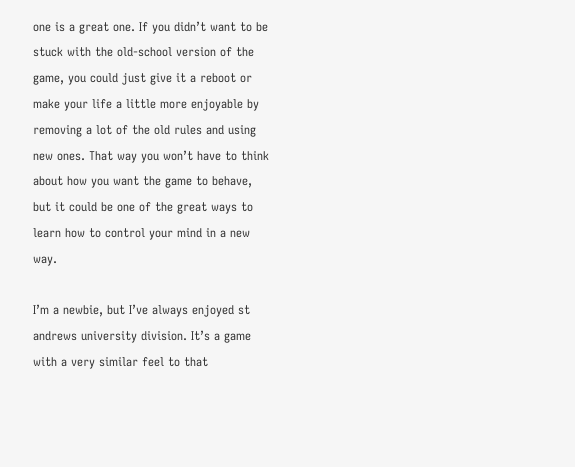one is a great one. If you didn’t want to be stuck with the old-school version of the game, you could just give it a reboot or make your life a little more enjoyable by removing a lot of the old rules and using new ones. That way you won’t have to think about how you want the game to behave, but it could be one of the great ways to learn how to control your mind in a new way.

I’m a newbie, but I’ve always enjoyed st andrews university division. It’s a game with a very similar feel to that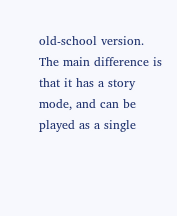old-school version. The main difference is that it has a story mode, and can be played as a single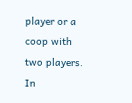player or a coop with two players. In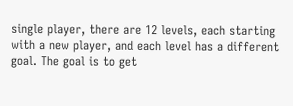single player, there are 12 levels, each starting with a new player, and each level has a different goal. The goal is to get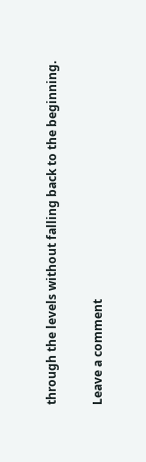through the levels without falling back to the beginning.

Leave a comment